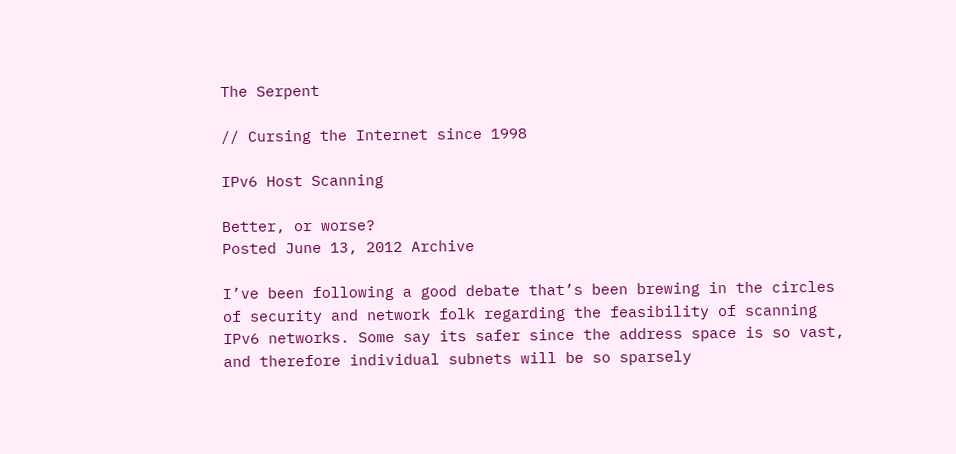The Serpent

// Cursing the Internet since 1998

IPv6 Host Scanning

Better, or worse?
Posted June 13, 2012 Archive

I’ve been following a good debate that’s been brewing in the circles of security and network folk regarding the feasibility of scanning IPv6 networks. Some say its safer since the address space is so vast, and therefore individual subnets will be so sparsely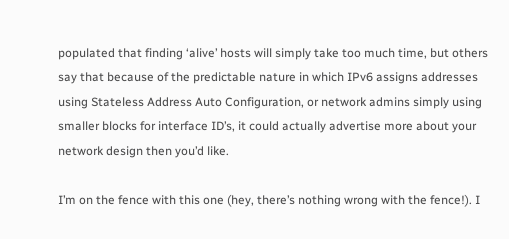populated that finding ‘alive’ hosts will simply take too much time, but others say that because of the predictable nature in which IPv6 assigns addresses using Stateless Address Auto Configuration, or network admins simply using smaller blocks for interface ID’s, it could actually advertise more about your network design then you’d like.

I’m on the fence with this one (hey, there’s nothing wrong with the fence!). I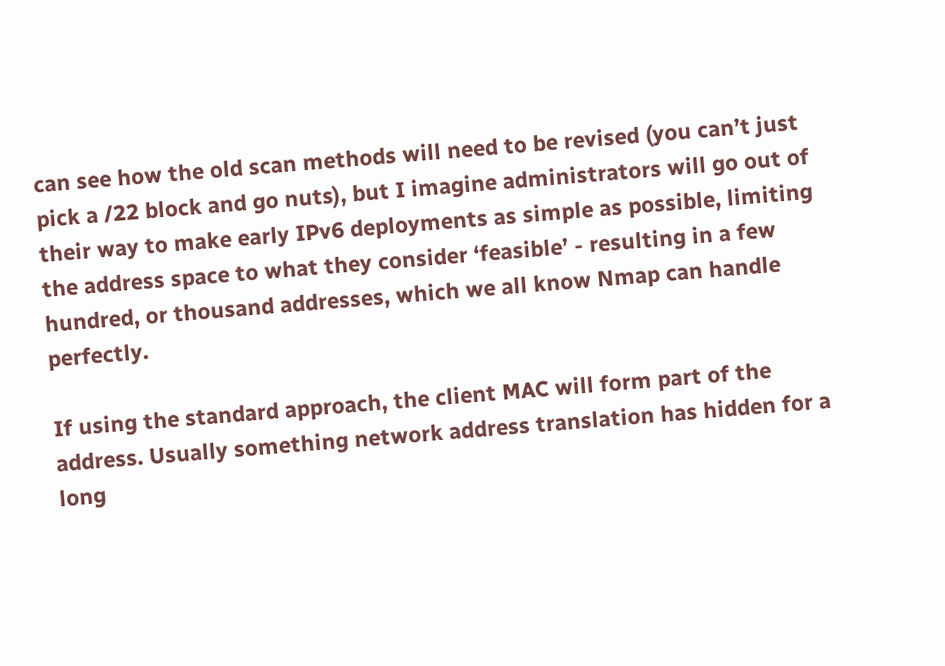can see how the old scan methods will need to be revised (you can’t just pick a /22 block and go nuts), but I imagine administrators will go out of their way to make early IPv6 deployments as simple as possible, limiting the address space to what they consider ‘feasible’ - resulting in a few hundred, or thousand addresses, which we all know Nmap can handle perfectly.

If using the standard approach, the client MAC will form part of the address. Usually something network address translation has hidden for a long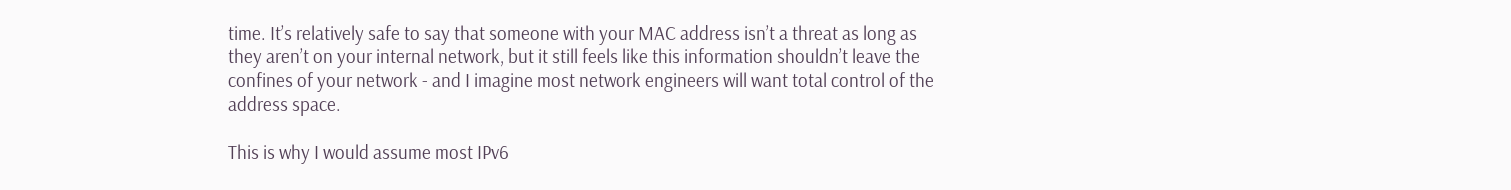time. It’s relatively safe to say that someone with your MAC address isn’t a threat as long as they aren’t on your internal network, but it still feels like this information shouldn’t leave the confines of your network - and I imagine most network engineers will want total control of the address space.

This is why I would assume most IPv6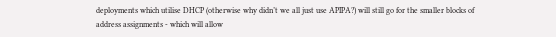deployments which utilise DHCP (otherwise why didn’t we all just use APIPA?) will still go for the smaller blocks of address assignments - which will allow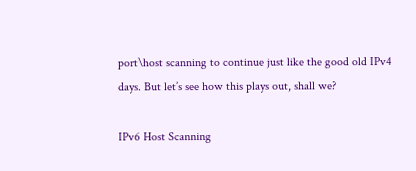port\host scanning to continue just like the good old IPv4 days. But let’s see how this plays out, shall we?

IPv6 Host Scanning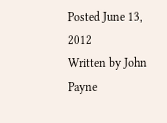Posted June 13, 2012
Written by John Payne